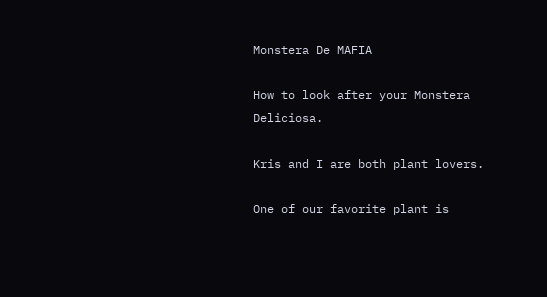Monstera De MAFIA

How to look after your Monstera Deliciosa.

Kris and I are both plant lovers.

One of our favorite plant is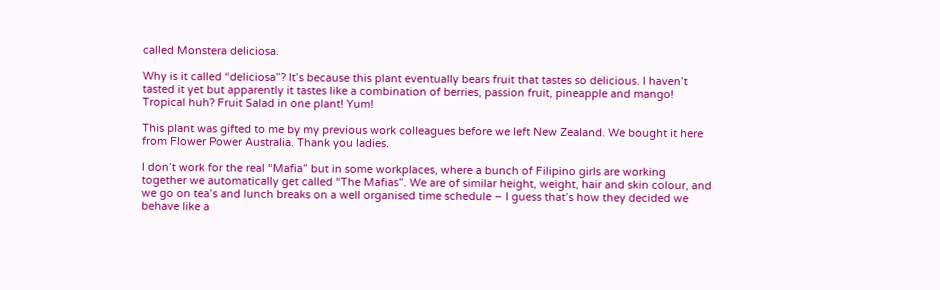called Monstera deliciosa.

Why is it called “deliciosa”? It’s because this plant eventually bears fruit that tastes so delicious. I haven’t tasted it yet but apparently it tastes like a combination of berries, passion fruit, pineapple and mango! Tropical huh? Fruit Salad in one plant! Yum!

This plant was gifted to me by my previous work colleagues before we left New Zealand. We bought it here from Flower Power Australia. Thank you ladies.

I don’t work for the real “Mafia” but in some workplaces, where a bunch of Filipino girls are working together we automatically get called “The Mafias”. We are of similar height, weight, hair and skin colour, and we go on tea’s and lunch breaks on a well organised time schedule – I guess that’s how they decided we behave like a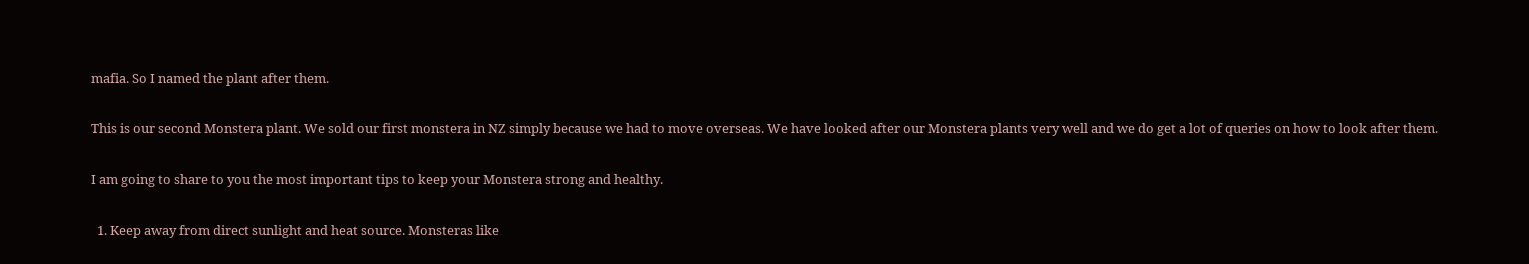mafia. So I named the plant after them.

This is our second Monstera plant. We sold our first monstera in NZ simply because we had to move overseas. We have looked after our Monstera plants very well and we do get a lot of queries on how to look after them.

I am going to share to you the most important tips to keep your Monstera strong and healthy.

  1. Keep away from direct sunlight and heat source. Monsteras like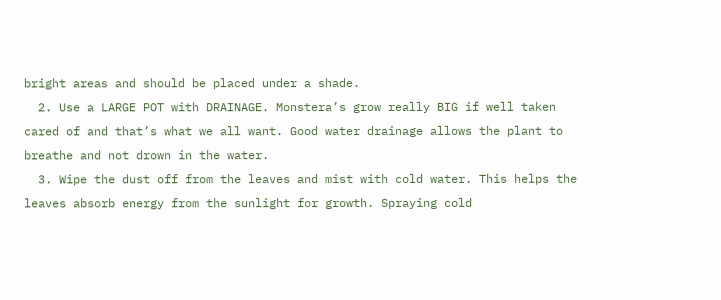bright areas and should be placed under a shade.
  2. Use a LARGE POT with DRAINAGE. Monstera’s grow really BIG if well taken cared of and that’s what we all want. Good water drainage allows the plant to breathe and not drown in the water.
  3. Wipe the dust off from the leaves and mist with cold water. This helps the leaves absorb energy from the sunlight for growth. Spraying cold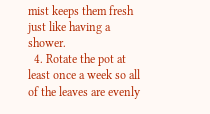mist keeps them fresh just like having a shower.
  4. Rotate the pot at least once a week so all of the leaves are evenly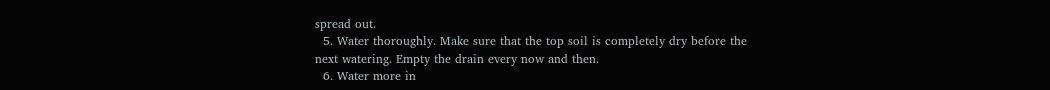spread out.
  5. Water thoroughly. Make sure that the top soil is completely dry before the next watering. Empty the drain every now and then.
  6. Water more in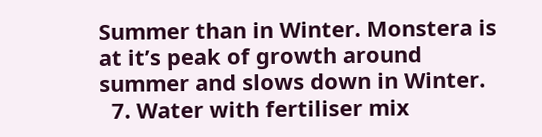Summer than in Winter. Monstera is at it’s peak of growth around summer and slows down in Winter.
  7. Water with fertiliser mix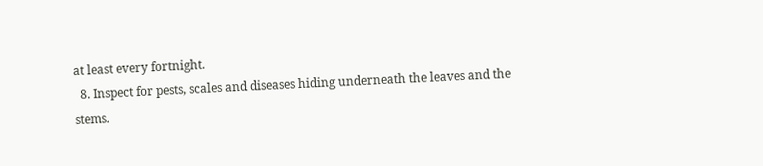at least every fortnight.
  8. Inspect for pests, scales and diseases hiding underneath the leaves and the stems.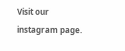Visit our instagram page.